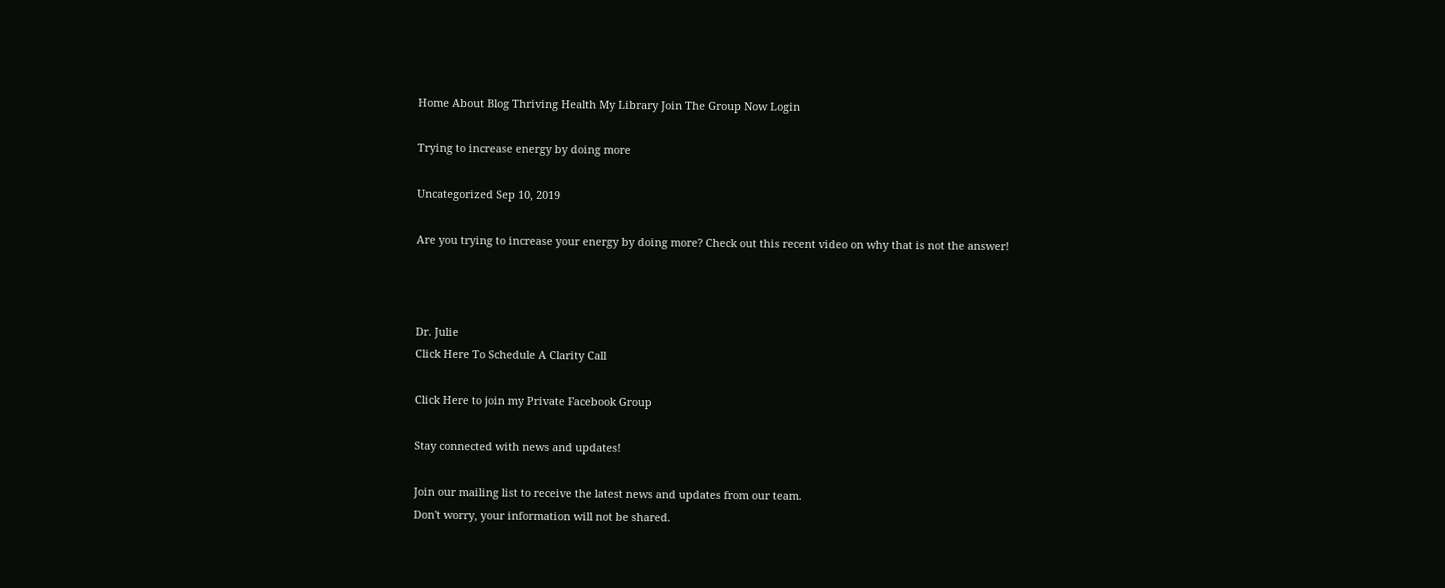Home About Blog Thriving Health My Library Join The Group Now Login

Trying to increase energy by doing more

Uncategorized Sep 10, 2019

Are you trying to increase your energy by doing more? Check out this recent video on why that is not the answer!



Dr. Julie
Click Here To Schedule A Clarity Call

Click Here to join my Private Facebook Group

Stay connected with news and updates!

Join our mailing list to receive the latest news and updates from our team.
Don't worry, your information will not be shared.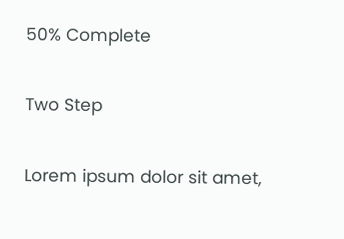50% Complete

Two Step

Lorem ipsum dolor sit amet,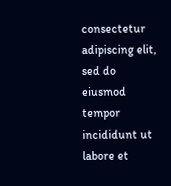consectetur adipiscing elit, sed do eiusmod tempor incididunt ut labore et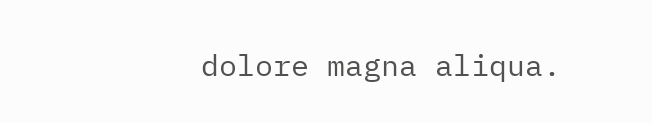dolore magna aliqua.